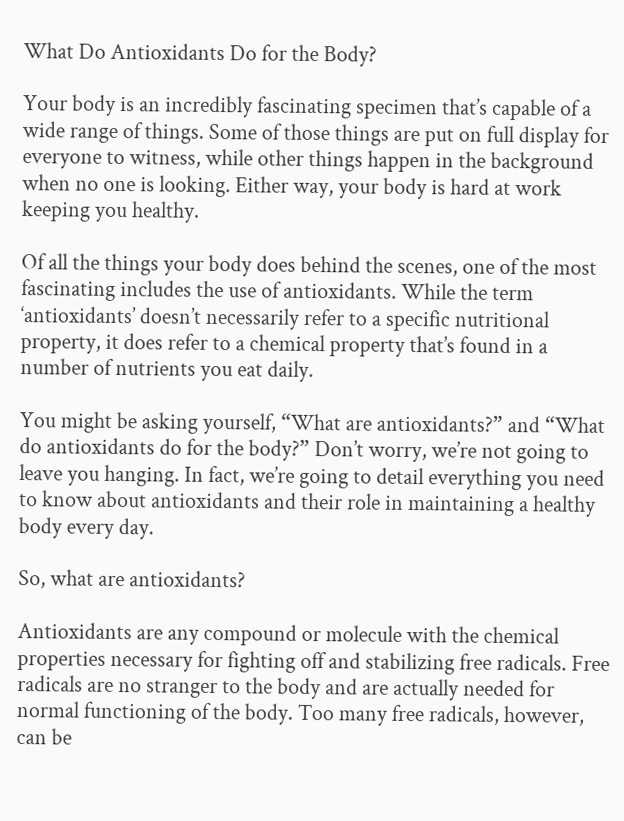What Do Antioxidants Do for the Body?

Your body is an incredibly fascinating specimen that’s capable of a wide range of things. Some of those things are put on full display for everyone to witness, while other things happen in the background when no one is looking. Either way, your body is hard at work keeping you healthy.

Of all the things your body does behind the scenes, one of the most fascinating includes the use of antioxidants. While the term ‘antioxidants’ doesn’t necessarily refer to a specific nutritional property, it does refer to a chemical property that’s found in a number of nutrients you eat daily.

You might be asking yourself, “What are antioxidants?” and “What do antioxidants do for the body?” Don’t worry, we’re not going to leave you hanging. In fact, we’re going to detail everything you need to know about antioxidants and their role in maintaining a healthy body every day.

So, what are antioxidants?

Antioxidants are any compound or molecule with the chemical properties necessary for fighting off and stabilizing free radicals. Free radicals are no stranger to the body and are actually needed for normal functioning of the body. Too many free radicals, however, can be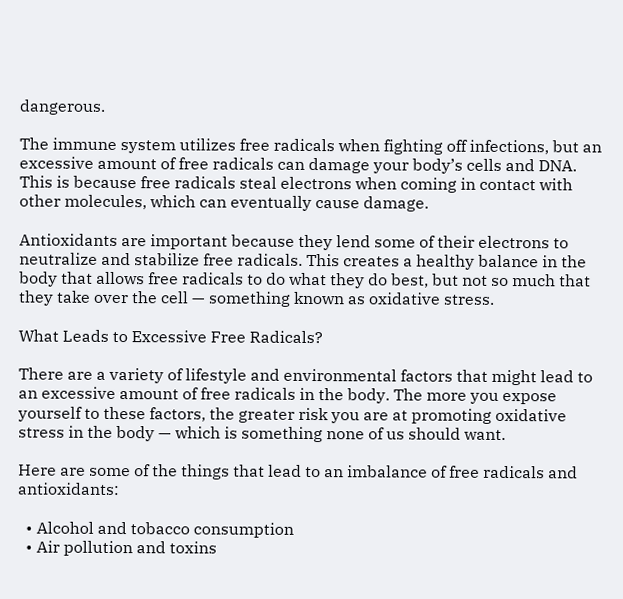dangerous.

The immune system utilizes free radicals when fighting off infections, but an excessive amount of free radicals can damage your body’s cells and DNA. This is because free radicals steal electrons when coming in contact with other molecules, which can eventually cause damage.

Antioxidants are important because they lend some of their electrons to neutralize and stabilize free radicals. This creates a healthy balance in the body that allows free radicals to do what they do best, but not so much that they take over the cell — something known as oxidative stress.

What Leads to Excessive Free Radicals?

There are a variety of lifestyle and environmental factors that might lead to an excessive amount of free radicals in the body. The more you expose yourself to these factors, the greater risk you are at promoting oxidative stress in the body — which is something none of us should want.

Here are some of the things that lead to an imbalance of free radicals and antioxidants:

  • Alcohol and tobacco consumption
  • Air pollution and toxins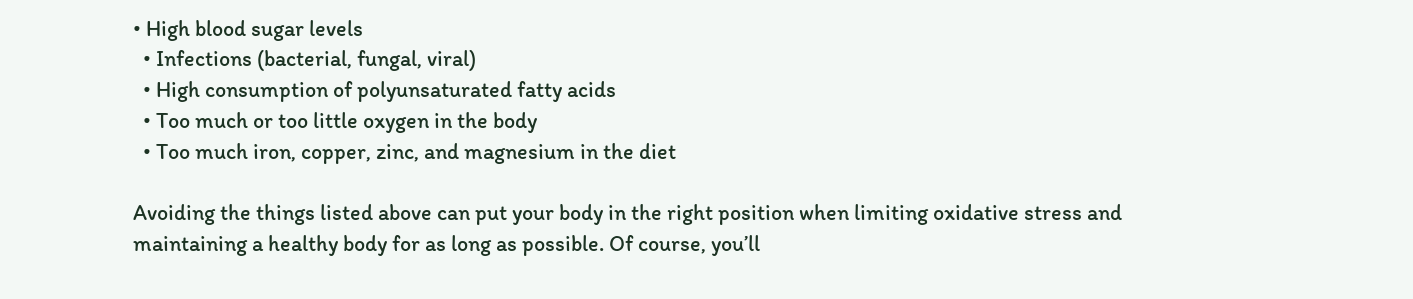• High blood sugar levels
  • Infections (bacterial, fungal, viral)
  • High consumption of polyunsaturated fatty acids
  • Too much or too little oxygen in the body
  • Too much iron, copper, zinc, and magnesium in the diet

Avoiding the things listed above can put your body in the right position when limiting oxidative stress and maintaining a healthy body for as long as possible. Of course, you’ll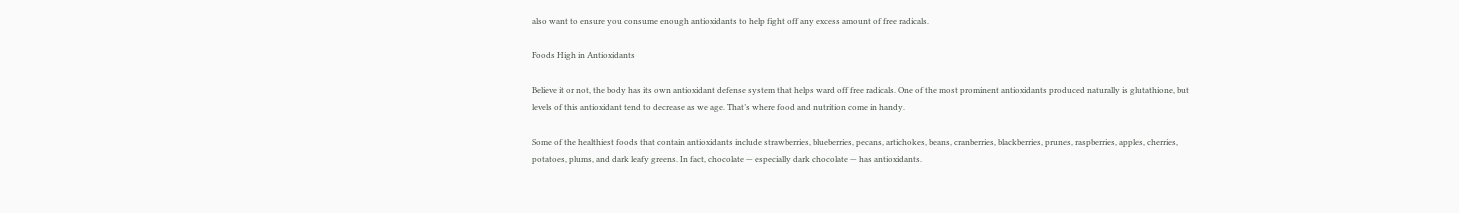also want to ensure you consume enough antioxidants to help fight off any excess amount of free radicals.

Foods High in Antioxidants

Believe it or not, the body has its own antioxidant defense system that helps ward off free radicals. One of the most prominent antioxidants produced naturally is glutathione, but levels of this antioxidant tend to decrease as we age. That’s where food and nutrition come in handy.

Some of the healthiest foods that contain antioxidants include strawberries, blueberries, pecans, artichokes, beans, cranberries, blackberries, prunes, raspberries, apples, cherries, potatoes, plums, and dark leafy greens. In fact, chocolate — especially dark chocolate — has antioxidants.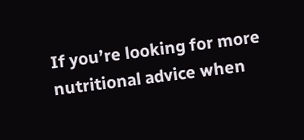If you’re looking for more nutritional advice when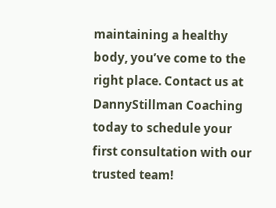maintaining a healthy body, you’ve come to the right place. Contact us at DannyStillman Coaching today to schedule your first consultation with our trusted team!